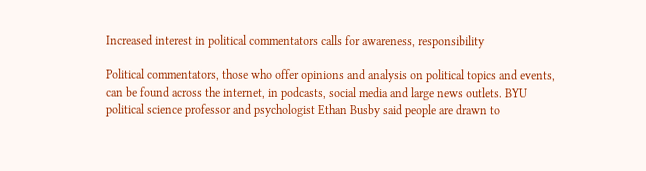Increased interest in political commentators calls for awareness, responsibility

Political commentators, those who offer opinions and analysis on political topics and events, can be found across the internet, in podcasts, social media and large news outlets. BYU political science professor and psychologist Ethan Busby said people are drawn to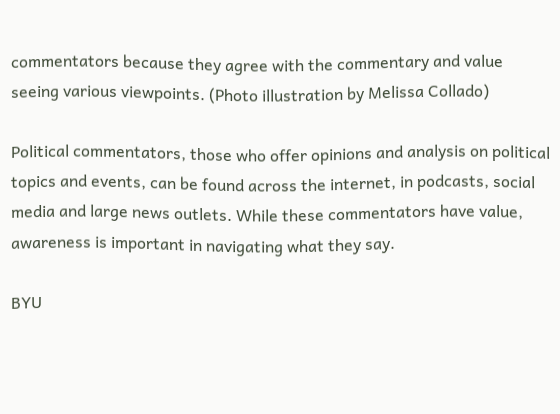commentators because they agree with the commentary and value seeing various viewpoints. (Photo illustration by Melissa Collado)

Political commentators, those who offer opinions and analysis on political topics and events, can be found across the internet, in podcasts, social media and large news outlets. While these commentators have value, awareness is important in navigating what they say.

BYU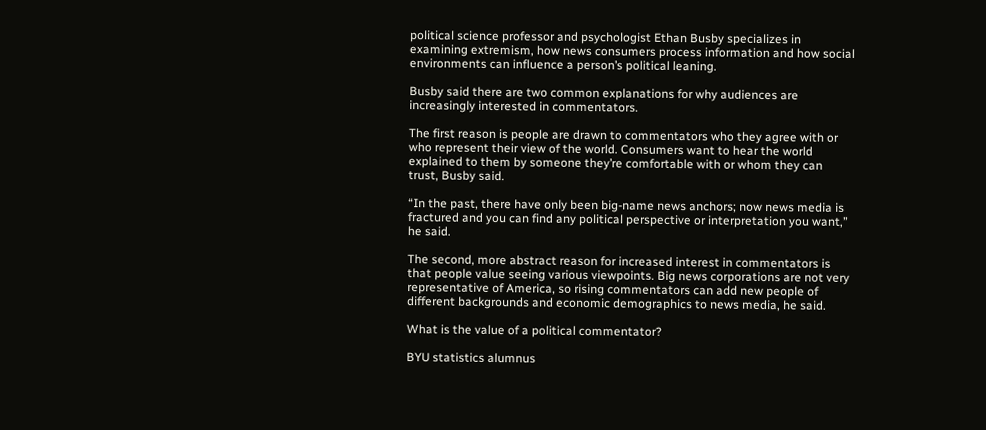political science professor and psychologist Ethan Busby specializes in examining extremism, how news consumers process information and how social environments can influence a person’s political leaning.

Busby said there are two common explanations for why audiences are increasingly interested in commentators.

The first reason is people are drawn to commentators who they agree with or who represent their view of the world. Consumers want to hear the world explained to them by someone they’re comfortable with or whom they can trust, Busby said.

“In the past, there have only been big-name news anchors; now news media is fractured and you can find any political perspective or interpretation you want,” he said.

The second, more abstract reason for increased interest in commentators is that people value seeing various viewpoints. Big news corporations are not very representative of America, so rising commentators can add new people of different backgrounds and economic demographics to news media, he said.

What is the value of a political commentator?

BYU statistics alumnus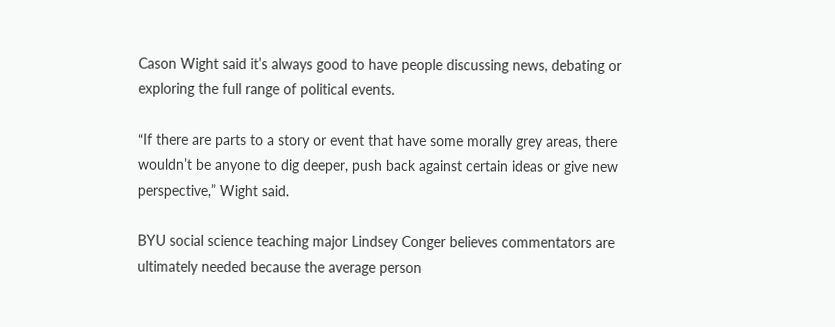Cason Wight said it’s always good to have people discussing news, debating or exploring the full range of political events.

“If there are parts to a story or event that have some morally grey areas, there wouldn’t be anyone to dig deeper, push back against certain ideas or give new perspective,” Wight said.

BYU social science teaching major Lindsey Conger believes commentators are ultimately needed because the average person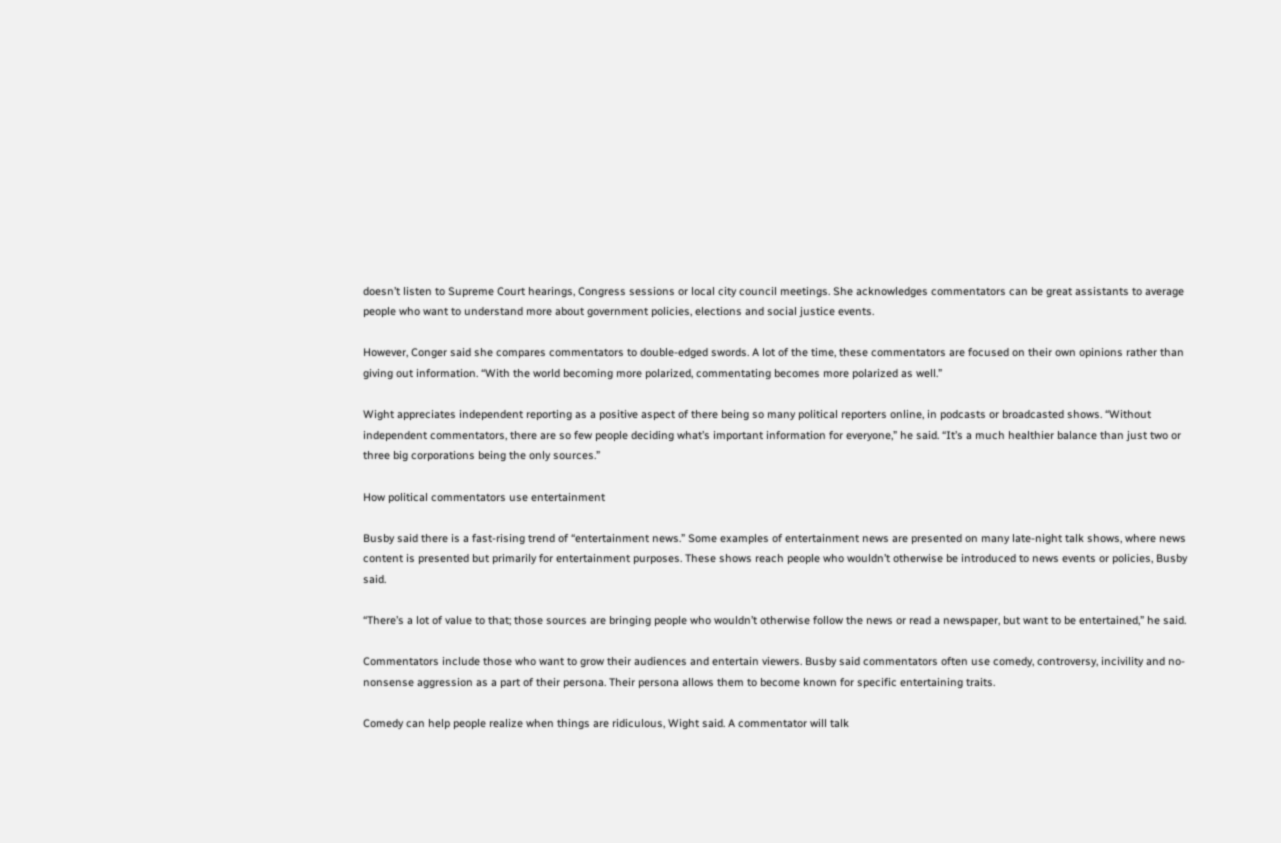doesn’t listen to Supreme Court hearings, Congress sessions or local city council meetings. She acknowledges commentators can be great assistants to average people who want to understand more about government policies, elections and social justice events.

However, Conger said she compares commentators to double-edged swords. A lot of the time, these commentators are focused on their own opinions rather than giving out information. “With the world becoming more polarized, commentating becomes more polarized as well.”

Wight appreciates independent reporting as a positive aspect of there being so many political reporters online, in podcasts or broadcasted shows. “Without independent commentators, there are so few people deciding what’s important information for everyone,” he said. “It’s a much healthier balance than just two or three big corporations being the only sources.”

How political commentators use entertainment

Busby said there is a fast-rising trend of “entertainment news.” Some examples of entertainment news are presented on many late-night talk shows, where news content is presented but primarily for entertainment purposes. These shows reach people who wouldn’t otherwise be introduced to news events or policies, Busby said.

“There’s a lot of value to that; those sources are bringing people who wouldn’t otherwise follow the news or read a newspaper, but want to be entertained,” he said.

Commentators include those who want to grow their audiences and entertain viewers. Busby said commentators often use comedy, controversy, incivility and no-nonsense aggression as a part of their persona. Their persona allows them to become known for specific entertaining traits.

Comedy can help people realize when things are ridiculous, Wight said. A commentator will talk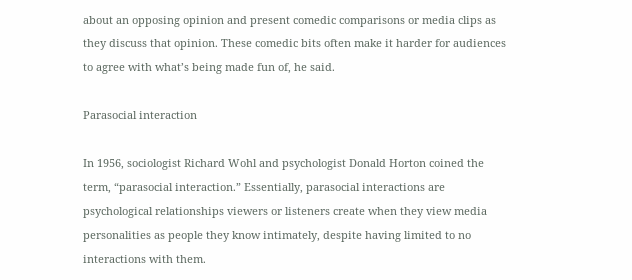about an opposing opinion and present comedic comparisons or media clips as they discuss that opinion. These comedic bits often make it harder for audiences to agree with what’s being made fun of, he said.

Parasocial interaction

In 1956, sociologist Richard Wohl and psychologist Donald Horton coined the term, “parasocial interaction.” Essentially, parasocial interactions are psychological relationships viewers or listeners create when they view media personalities as people they know intimately, despite having limited to no interactions with them.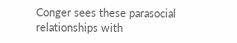Conger sees these parasocial relationships with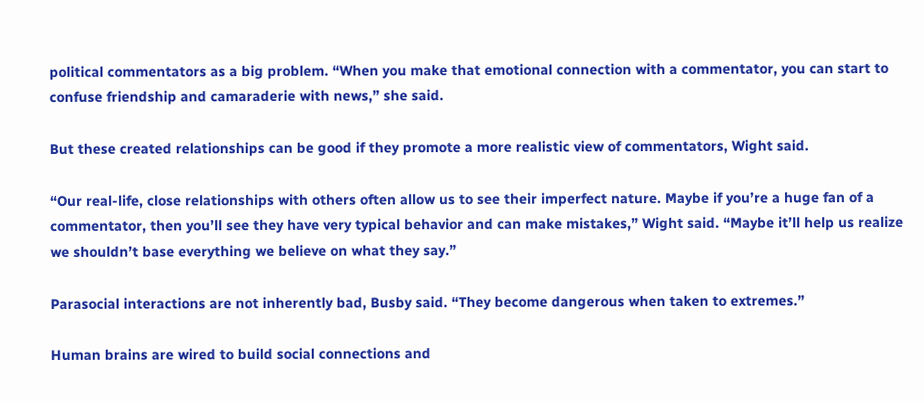political commentators as a big problem. “When you make that emotional connection with a commentator, you can start to confuse friendship and camaraderie with news,” she said.

But these created relationships can be good if they promote a more realistic view of commentators, Wight said.

“Our real-life, close relationships with others often allow us to see their imperfect nature. Maybe if you’re a huge fan of a commentator, then you’ll see they have very typical behavior and can make mistakes,” Wight said. “Maybe it’ll help us realize we shouldn’t base everything we believe on what they say.”

Parasocial interactions are not inherently bad, Busby said. “They become dangerous when taken to extremes.”

Human brains are wired to build social connections and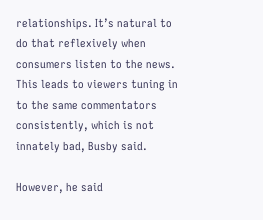relationships. It’s natural to do that reflexively when consumers listen to the news. This leads to viewers tuning in to the same commentators consistently, which is not innately bad, Busby said.

However, he said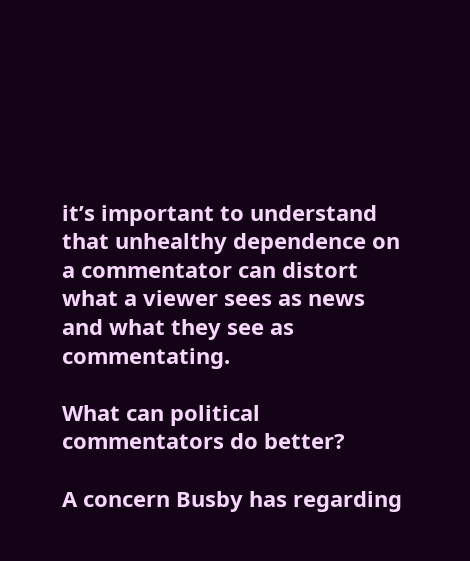it’s important to understand that unhealthy dependence on a commentator can distort what a viewer sees as news and what they see as commentating.

What can political commentators do better?

A concern Busby has regarding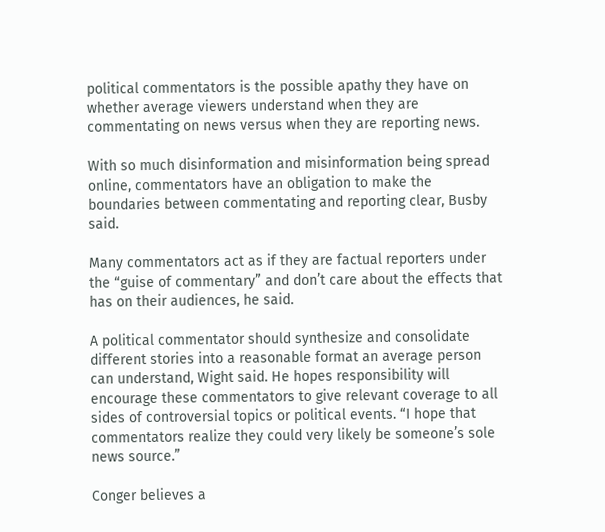political commentators is the possible apathy they have on whether average viewers understand when they are commentating on news versus when they are reporting news.

With so much disinformation and misinformation being spread online, commentators have an obligation to make the boundaries between commentating and reporting clear, Busby said.

Many commentators act as if they are factual reporters under the “guise of commentary” and don’t care about the effects that has on their audiences, he said.

A political commentator should synthesize and consolidate different stories into a reasonable format an average person can understand, Wight said. He hopes responsibility will encourage these commentators to give relevant coverage to all sides of controversial topics or political events. “I hope that commentators realize they could very likely be someone’s sole news source.”

Conger believes a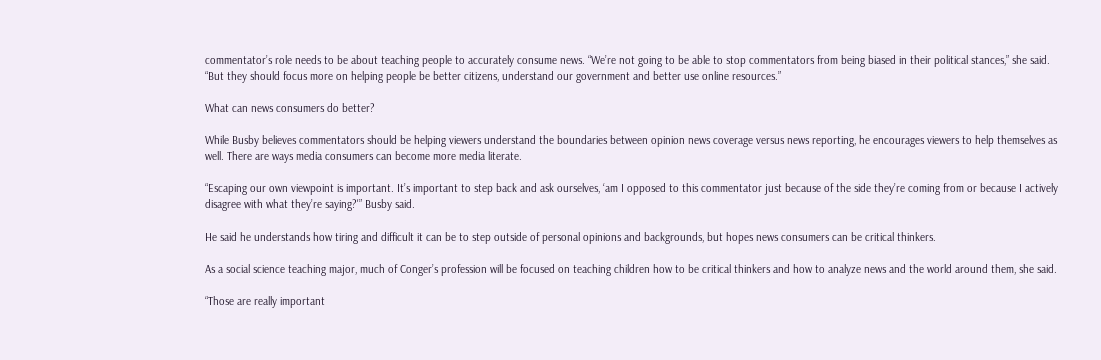commentator’s role needs to be about teaching people to accurately consume news. “We’re not going to be able to stop commentators from being biased in their political stances,” she said. “But they should focus more on helping people be better citizens, understand our government and better use online resources.”

What can news consumers do better?

While Busby believes commentators should be helping viewers understand the boundaries between opinion news coverage versus news reporting, he encourages viewers to help themselves as well. There are ways media consumers can become more media literate.

“Escaping our own viewpoint is important. It’s important to step back and ask ourselves, ‘am I opposed to this commentator just because of the side they’re coming from or because I actively disagree with what they’re saying?'” Busby said.

He said he understands how tiring and difficult it can be to step outside of personal opinions and backgrounds, but hopes news consumers can be critical thinkers.

As a social science teaching major, much of Conger’s profession will be focused on teaching children how to be critical thinkers and how to analyze news and the world around them, she said.

“Those are really important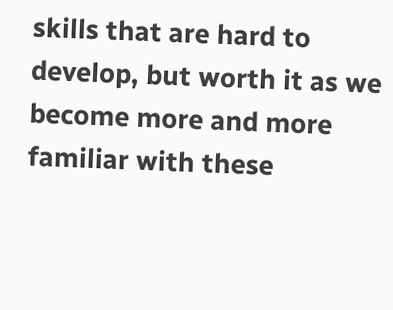skills that are hard to develop, but worth it as we become more and more familiar with these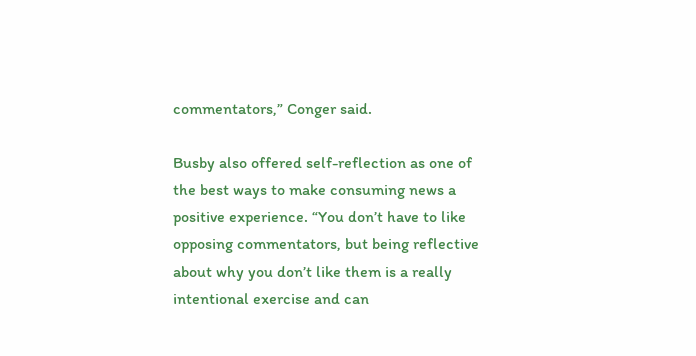commentators,” Conger said.

Busby also offered self-reflection as one of the best ways to make consuming news a positive experience. “You don’t have to like opposing commentators, but being reflective about why you don’t like them is a really intentional exercise and can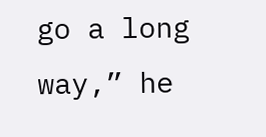go a long way,” he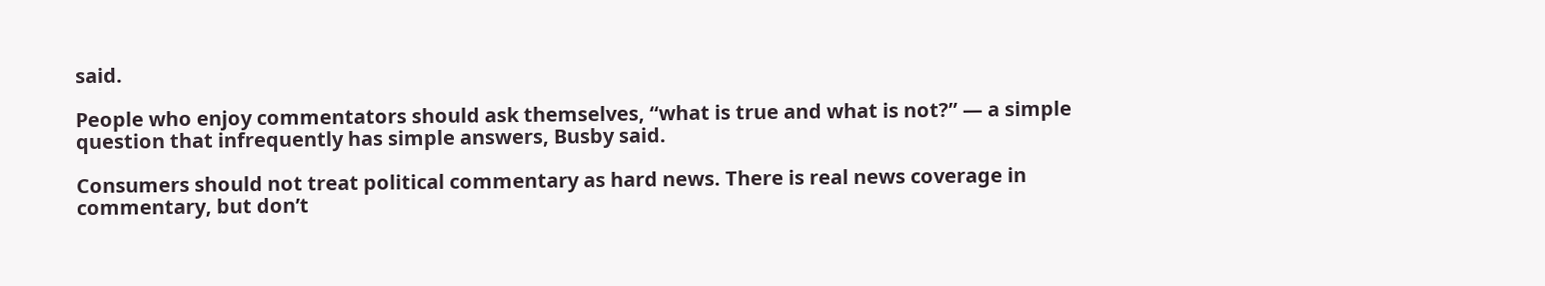said.

People who enjoy commentators should ask themselves, “what is true and what is not?” — a simple question that infrequently has simple answers, Busby said.

Consumers should not treat political commentary as hard news. There is real news coverage in commentary, but don’t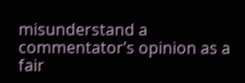misunderstand a commentator’s opinion as a fair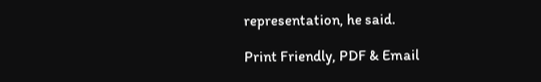representation, he said.

Print Friendly, PDF & Email